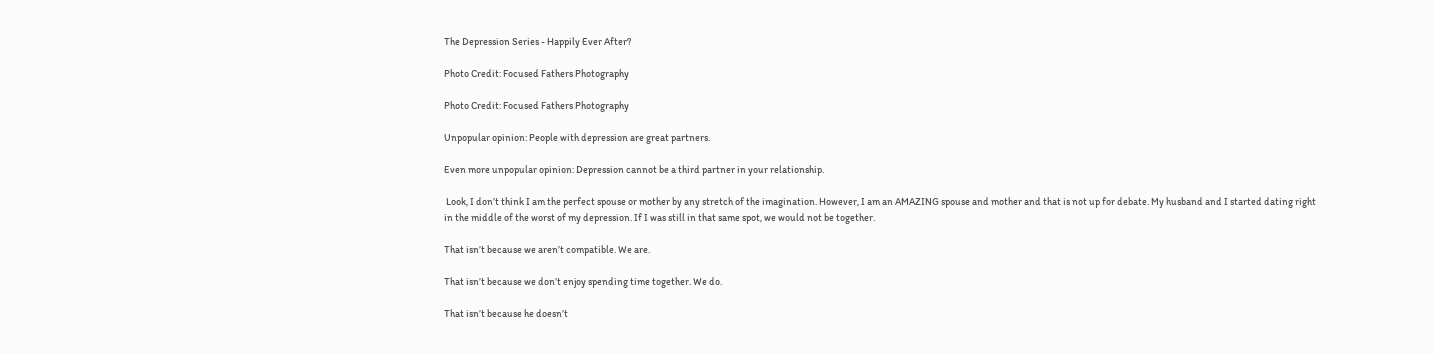The Depression Series - Happily Ever After?

Photo Credit: Focused Fathers Photography

Photo Credit: Focused Fathers Photography

Unpopular opinion: People with depression are great partners.

Even more unpopular opinion: Depression cannot be a third partner in your relationship.

 Look, I don’t think I am the perfect spouse or mother by any stretch of the imagination. However, I am an AMAZING spouse and mother and that is not up for debate. My husband and I started dating right in the middle of the worst of my depression. If I was still in that same spot, we would not be together.

That isn’t because we aren’t compatible. We are.

That isn’t because we don’t enjoy spending time together. We do.

That isn’t because he doesn’t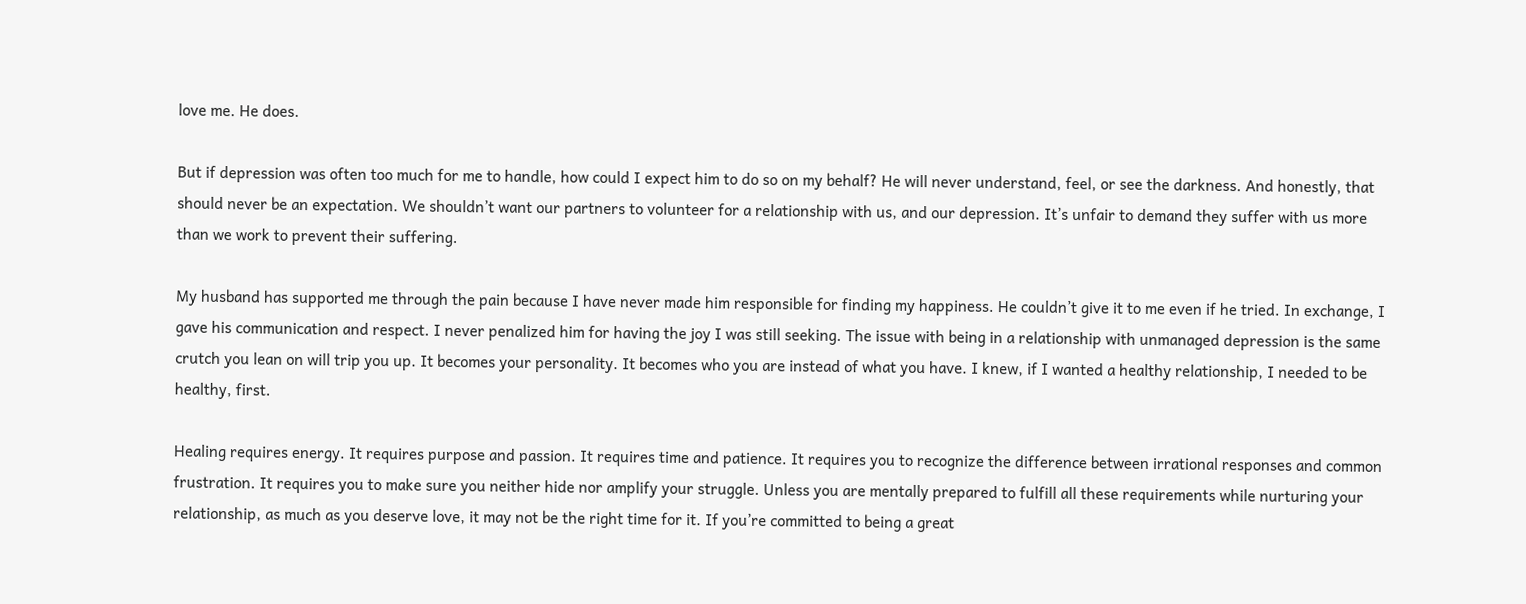love me. He does.

But if depression was often too much for me to handle, how could I expect him to do so on my behalf? He will never understand, feel, or see the darkness. And honestly, that should never be an expectation. We shouldn’t want our partners to volunteer for a relationship with us, and our depression. It’s unfair to demand they suffer with us more than we work to prevent their suffering.

My husband has supported me through the pain because I have never made him responsible for finding my happiness. He couldn’t give it to me even if he tried. In exchange, I gave his communication and respect. I never penalized him for having the joy I was still seeking. The issue with being in a relationship with unmanaged depression is the same crutch you lean on will trip you up. It becomes your personality. It becomes who you are instead of what you have. I knew, if I wanted a healthy relationship, I needed to be healthy, first.

Healing requires energy. It requires purpose and passion. It requires time and patience. It requires you to recognize the difference between irrational responses and common frustration. It requires you to make sure you neither hide nor amplify your struggle. Unless you are mentally prepared to fulfill all these requirements while nurturing your relationship, as much as you deserve love, it may not be the right time for it. If you’re committed to being a great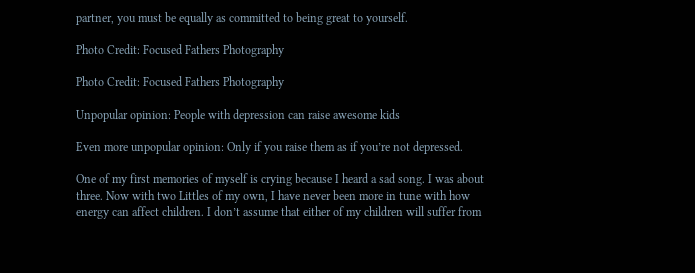partner, you must be equally as committed to being great to yourself.

Photo Credit: Focused Fathers Photography

Photo Credit: Focused Fathers Photography

Unpopular opinion: People with depression can raise awesome kids

Even more unpopular opinion: Only if you raise them as if you’re not depressed.

One of my first memories of myself is crying because I heard a sad song. I was about three. Now with two Littles of my own, I have never been more in tune with how energy can affect children. I don’t assume that either of my children will suffer from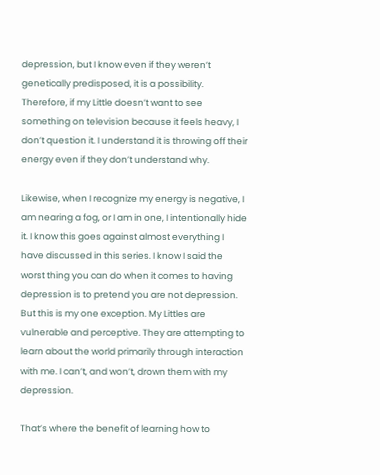depression, but I know even if they weren’t genetically predisposed, it is a possibility. Therefore, if my Little doesn’t want to see something on television because it feels heavy, I don’t question it. I understand it is throwing off their energy even if they don’t understand why.

Likewise, when I recognize my energy is negative, I am nearing a fog, or I am in one, I intentionally hide it. I know this goes against almost everything I have discussed in this series. I know I said the worst thing you can do when it comes to having depression is to pretend you are not depression. But this is my one exception. My Littles are vulnerable and perceptive. They are attempting to learn about the world primarily through interaction with me. I can’t, and won’t, drown them with my depression.

That’s where the benefit of learning how to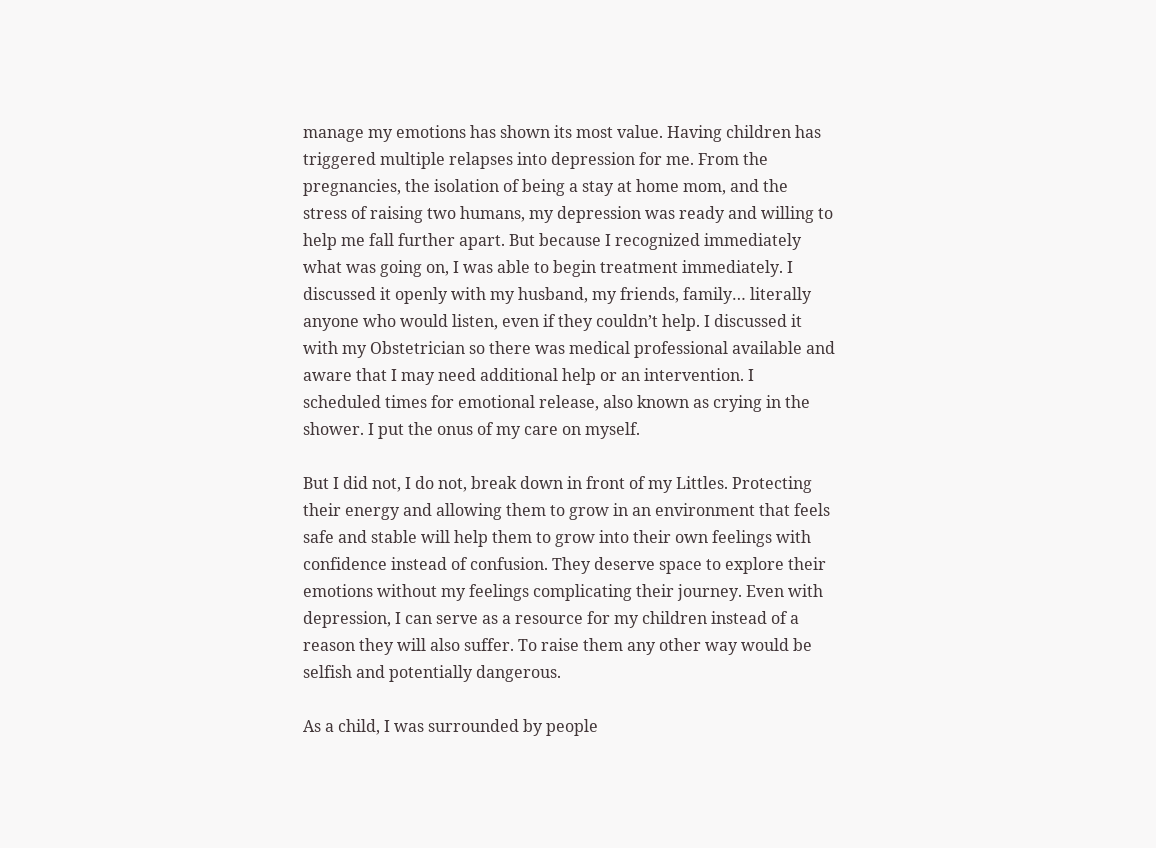manage my emotions has shown its most value. Having children has triggered multiple relapses into depression for me. From the pregnancies, the isolation of being a stay at home mom, and the stress of raising two humans, my depression was ready and willing to help me fall further apart. But because I recognized immediately what was going on, I was able to begin treatment immediately. I discussed it openly with my husband, my friends, family… literally anyone who would listen, even if they couldn’t help. I discussed it with my Obstetrician so there was medical professional available and aware that I may need additional help or an intervention. I scheduled times for emotional release, also known as crying in the shower. I put the onus of my care on myself.

But I did not, I do not, break down in front of my Littles. Protecting their energy and allowing them to grow in an environment that feels safe and stable will help them to grow into their own feelings with confidence instead of confusion. They deserve space to explore their emotions without my feelings complicating their journey. Even with depression, I can serve as a resource for my children instead of a reason they will also suffer. To raise them any other way would be selfish and potentially dangerous.

As a child, I was surrounded by people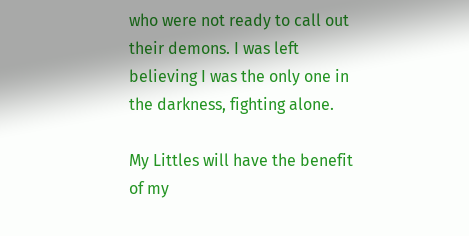who were not ready to call out their demons. I was left believing I was the only one in the darkness, fighting alone.

My Littles will have the benefit of my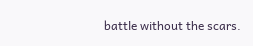battle without the scars.